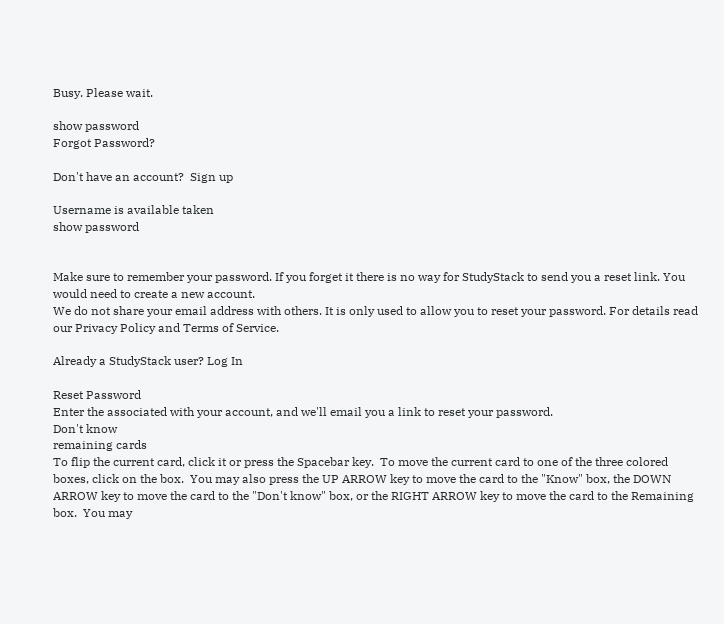Busy. Please wait.

show password
Forgot Password?

Don't have an account?  Sign up

Username is available taken
show password


Make sure to remember your password. If you forget it there is no way for StudyStack to send you a reset link. You would need to create a new account.
We do not share your email address with others. It is only used to allow you to reset your password. For details read our Privacy Policy and Terms of Service.

Already a StudyStack user? Log In

Reset Password
Enter the associated with your account, and we'll email you a link to reset your password.
Don't know
remaining cards
To flip the current card, click it or press the Spacebar key.  To move the current card to one of the three colored boxes, click on the box.  You may also press the UP ARROW key to move the card to the "Know" box, the DOWN ARROW key to move the card to the "Don't know" box, or the RIGHT ARROW key to move the card to the Remaining box.  You may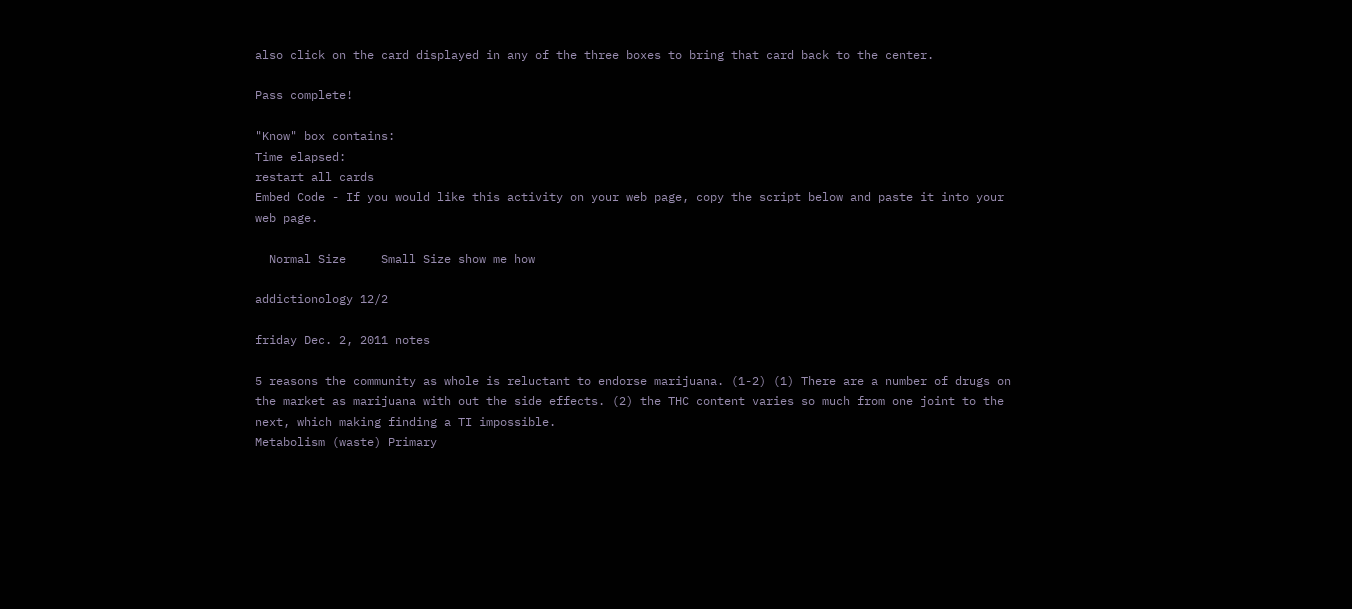also click on the card displayed in any of the three boxes to bring that card back to the center.

Pass complete!

"Know" box contains:
Time elapsed:
restart all cards
Embed Code - If you would like this activity on your web page, copy the script below and paste it into your web page.

  Normal Size     Small Size show me how

addictionology 12/2

friday Dec. 2, 2011 notes

5 reasons the community as whole is reluctant to endorse marijuana. (1-2) (1) There are a number of drugs on the market as marijuana with out the side effects. (2) the THC content varies so much from one joint to the next, which making finding a TI impossible.
Metabolism (waste) Primary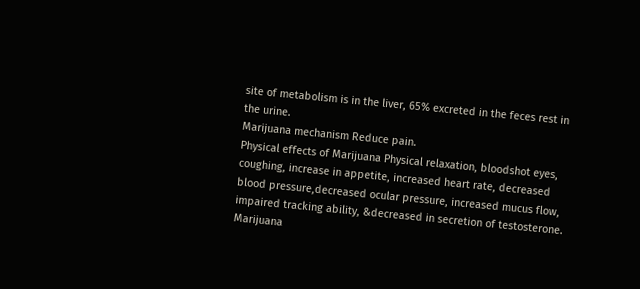site of metabolism is in the liver, 65% excreted in the feces rest in the urine.
Marijuana mechanism Reduce pain.
Physical effects of Marijuana Physical relaxation, bloodshot eyes, coughing, increase in appetite, increased heart rate, decreased blood pressure,decreased ocular pressure, increased mucus flow, impaired tracking ability, &decreased in secretion of testosterone.
Marijuana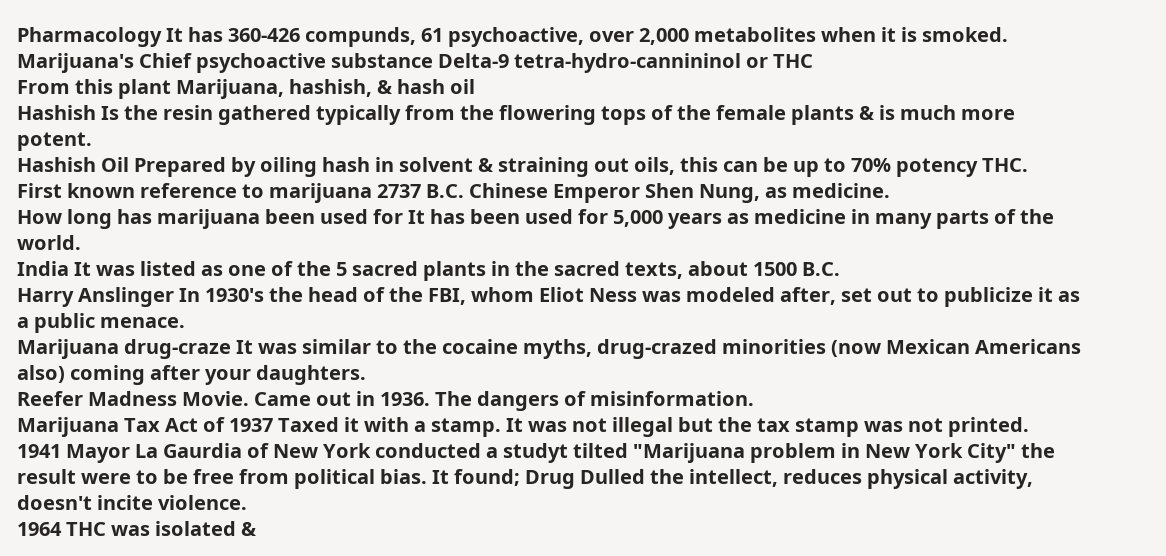Pharmacology It has 360-426 compunds, 61 psychoactive, over 2,000 metabolites when it is smoked.
Marijuana's Chief psychoactive substance Delta-9 tetra-hydro-cannininol or THC
From this plant Marijuana, hashish, & hash oil
Hashish Is the resin gathered typically from the flowering tops of the female plants & is much more potent.
Hashish Oil Prepared by oiling hash in solvent & straining out oils, this can be up to 70% potency THC.
First known reference to marijuana 2737 B.C. Chinese Emperor Shen Nung, as medicine.
How long has marijuana been used for It has been used for 5,000 years as medicine in many parts of the world.
India It was listed as one of the 5 sacred plants in the sacred texts, about 1500 B.C.
Harry Anslinger In 1930's the head of the FBI, whom Eliot Ness was modeled after, set out to publicize it as a public menace.
Marijuana drug-craze It was similar to the cocaine myths, drug-crazed minorities (now Mexican Americans also) coming after your daughters.
Reefer Madness Movie. Came out in 1936. The dangers of misinformation.
Marijuana Tax Act of 1937 Taxed it with a stamp. It was not illegal but the tax stamp was not printed.
1941 Mayor La Gaurdia of New York conducted a studyt tilted "Marijuana problem in New York City" the result were to be free from political bias. It found; Drug Dulled the intellect, reduces physical activity, doesn't incite violence.
1964 THC was isolated &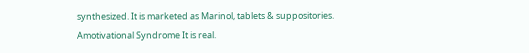synthesized. It is marketed as Marinol, tablets & suppositories.
Amotivational Syndrome It is real.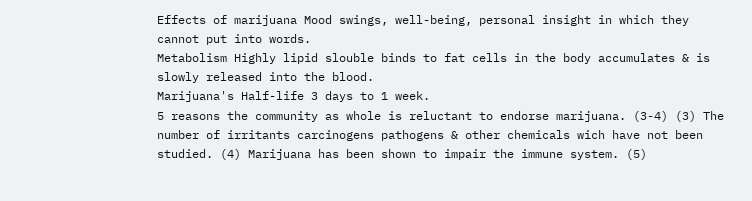Effects of marijuana Mood swings, well-being, personal insight in which they cannot put into words.
Metabolism Highly lipid slouble binds to fat cells in the body accumulates & is slowly released into the blood.
Marijuana's Half-life 3 days to 1 week.
5 reasons the community as whole is reluctant to endorse marijuana. (3-4) (3) The number of irritants carcinogens pathogens & other chemicals wich have not been studied. (4) Marijuana has been shown to impair the immune system. (5)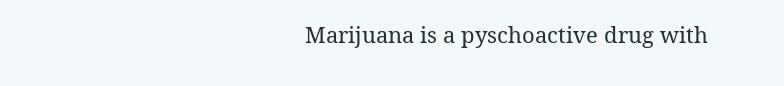Marijuana is a pyschoactive drug with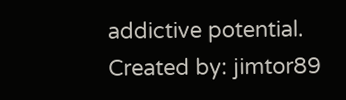addictive potential.
Created by: jimtor89